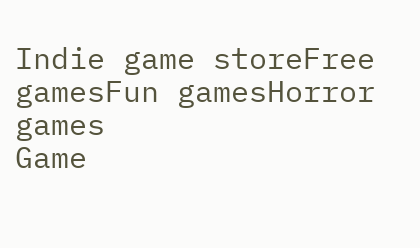Indie game storeFree gamesFun gamesHorror games
Game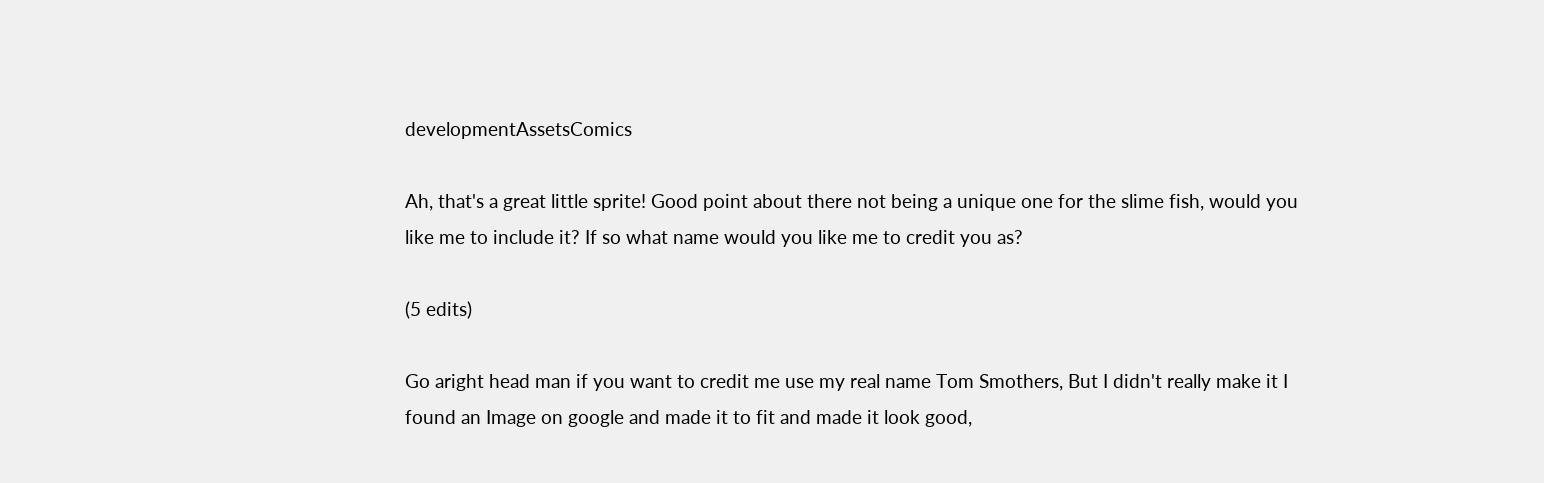developmentAssetsComics

Ah, that's a great little sprite! Good point about there not being a unique one for the slime fish, would you like me to include it? If so what name would you like me to credit you as?

(5 edits)

Go aright head man if you want to credit me use my real name Tom Smothers, But I didn't really make it I found an Image on google and made it to fit and made it look good,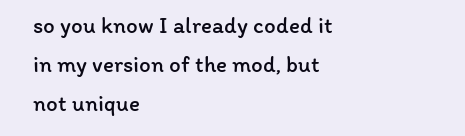so you know I already coded it in my version of the mod, but not unique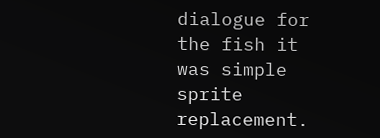dialogue for the fish it was simple sprite replacement.